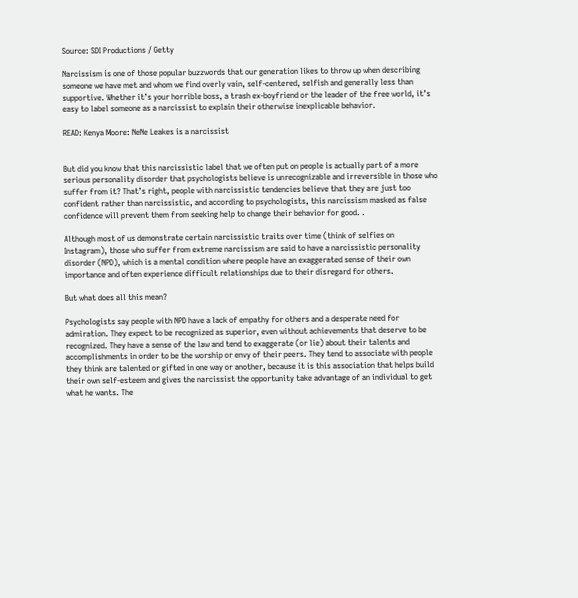Source: SDI Productions / Getty

Narcissism is one of those popular buzzwords that our generation likes to throw up when describing someone we have met and whom we find overly vain, self-centered, selfish and generally less than supportive. Whether it’s your horrible boss, a trash ex-boyfriend or the leader of the free world, it’s easy to label someone as a narcissist to explain their otherwise inexplicable behavior.

READ: Kenya Moore: NeNe Leakes is a narcissist


But did you know that this narcissistic label that we often put on people is actually part of a more serious personality disorder that psychologists believe is unrecognizable and irreversible in those who suffer from it? That’s right, people with narcissistic tendencies believe that they are just too confident rather than narcissistic, and according to psychologists, this narcissism masked as false confidence will prevent them from seeking help to change their behavior for good. .

Although most of us demonstrate certain narcissistic traits over time (think of selfies on Instagram), those who suffer from extreme narcissism are said to have a narcissistic personality disorder (NPD), which is a mental condition where people have an exaggerated sense of their own importance and often experience difficult relationships due to their disregard for others.

But what does all this mean?

Psychologists say people with NPD have a lack of empathy for others and a desperate need for admiration. They expect to be recognized as superior, even without achievements that deserve to be recognized. They have a sense of the law and tend to exaggerate (or lie) about their talents and accomplishments in order to be the worship or envy of their peers. They tend to associate with people they think are talented or gifted in one way or another, because it is this association that helps build their own self-esteem and gives the narcissist the opportunity take advantage of an individual to get what he wants. The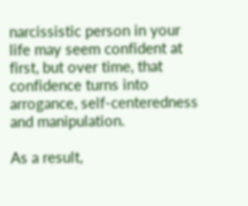narcissistic person in your life may seem confident at first, but over time, that confidence turns into arrogance, self-centeredness and manipulation.

As a result,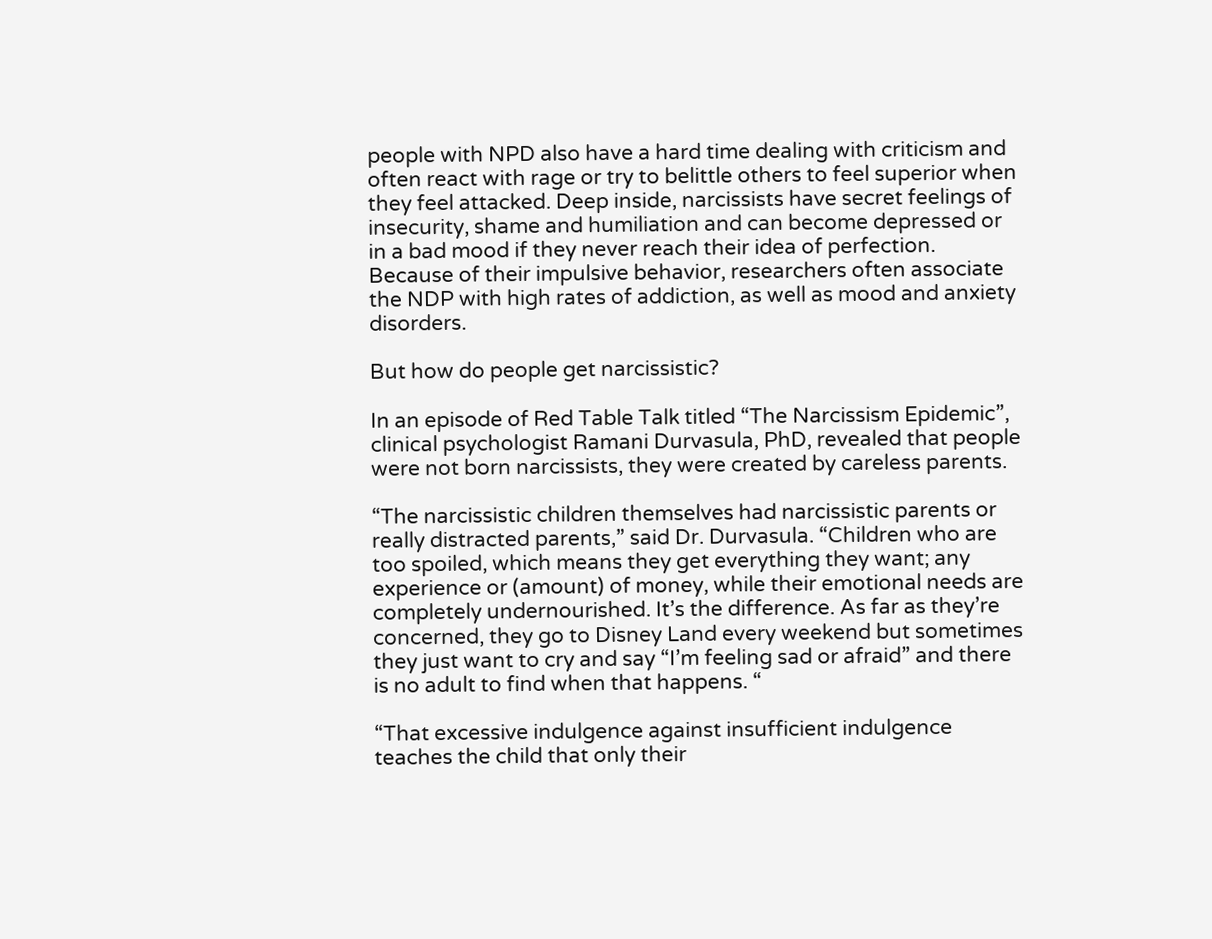people with NPD also have a hard time dealing with criticism and often react with rage or try to belittle others to feel superior when they feel attacked. Deep inside, narcissists have secret feelings of insecurity, shame and humiliation and can become depressed or in a bad mood if they never reach their idea of perfection. Because of their impulsive behavior, researchers often associate the NDP with high rates of addiction, as well as mood and anxiety disorders.

But how do people get narcissistic?

In an episode of Red Table Talk titled “The Narcissism Epidemic”, clinical psychologist Ramani Durvasula, PhD, revealed that people were not born narcissists, they were created by careless parents.

“The narcissistic children themselves had narcissistic parents or really distracted parents,” said Dr. Durvasula. “Children who are too spoiled, which means they get everything they want; any experience or (amount) of money, while their emotional needs are completely undernourished. It’s the difference. As far as they’re concerned, they go to Disney Land every weekend but sometimes they just want to cry and say “I’m feeling sad or afraid” and there is no adult to find when that happens. “

“That excessive indulgence against insufficient indulgence teaches the child that only their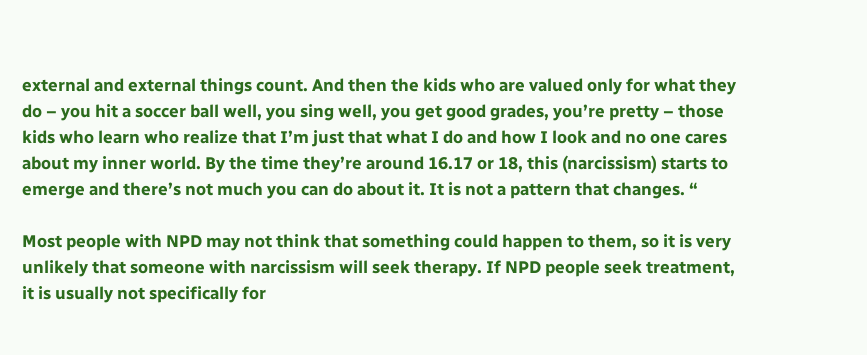external and external things count. And then the kids who are valued only for what they do – you hit a soccer ball well, you sing well, you get good grades, you’re pretty – those kids who learn who realize that I’m just that what I do and how I look and no one cares about my inner world. By the time they’re around 16.17 or 18, this (narcissism) starts to emerge and there’s not much you can do about it. It is not a pattern that changes. “

Most people with NPD may not think that something could happen to them, so it is very unlikely that someone with narcissism will seek therapy. If NPD people seek treatment, it is usually not specifically for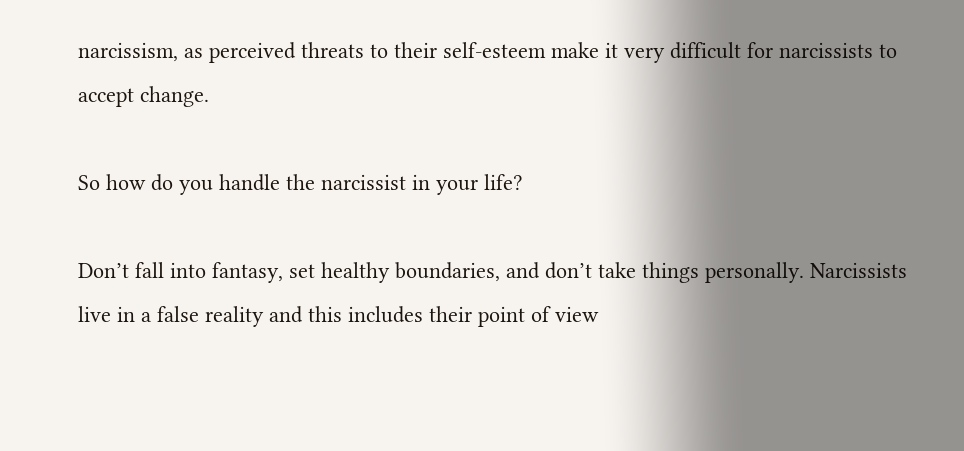narcissism, as perceived threats to their self-esteem make it very difficult for narcissists to accept change.

So how do you handle the narcissist in your life?

Don’t fall into fantasy, set healthy boundaries, and don’t take things personally. Narcissists live in a false reality and this includes their point of view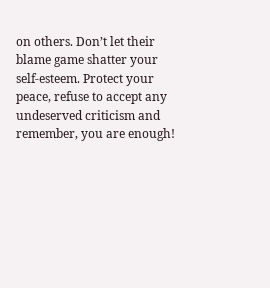on others. Don’t let their blame game shatter your self-esteem. Protect your peace, refuse to accept any undeserved criticism and remember, you are enough!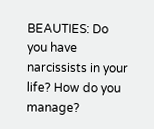BEAUTIES: Do you have narcissists in your life? How do you manage?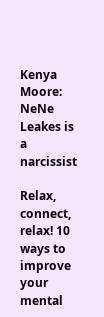Kenya Moore: NeNe Leakes is a narcissist

Relax, connect, relax! 10 ways to improve your mental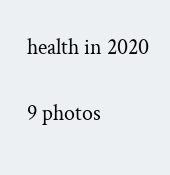health in 2020

9 photos